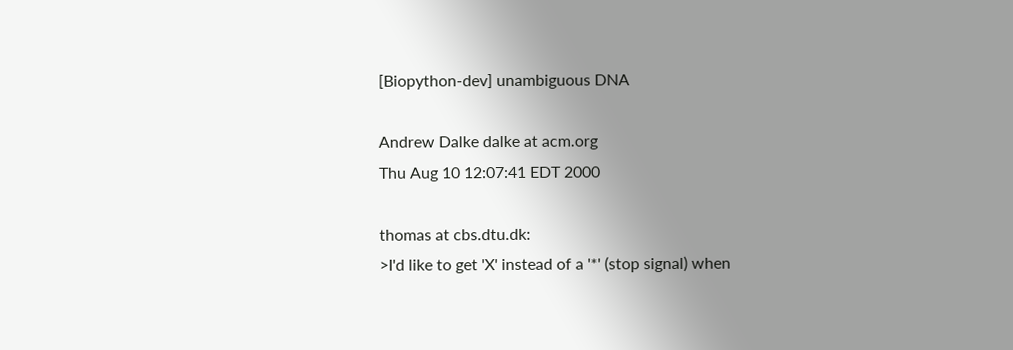[Biopython-dev] unambiguous DNA

Andrew Dalke dalke at acm.org
Thu Aug 10 12:07:41 EDT 2000

thomas at cbs.dtu.dk:
>I'd like to get 'X' instead of a '*' (stop signal) when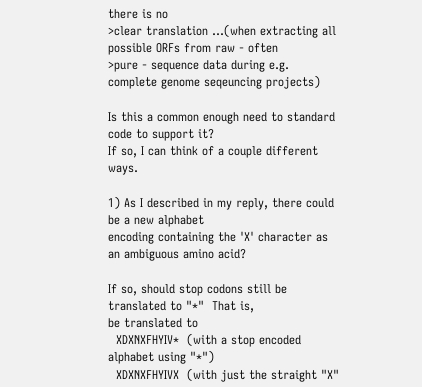there is no
>clear translation ...(when extracting all possible ORFs from raw - often
>pure - sequence data during e.g. complete genome seqeuncing projects)

Is this a common enough need to standard code to support it?
If so, I can think of a couple different ways.

1) As I described in my reply, there could be a new alphabet
encoding containing the 'X' character as an ambiguous amino acid?

If so, should stop codons still be translated to "*"  That is,
be translated to
  XDXNXFHYIV*  (with a stop encoded alphabet using "*")
  XDXNXFHYIVX  (with just the straight "X"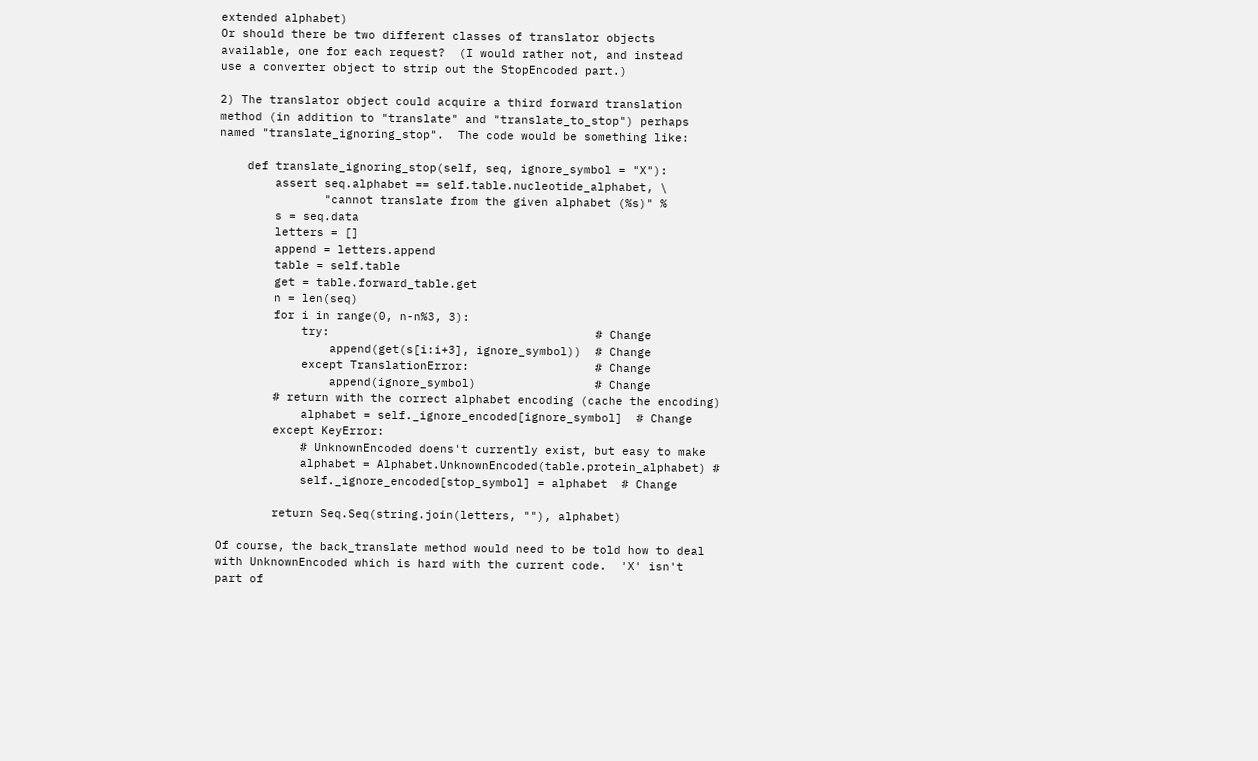extended alphabet)
Or should there be two different classes of translator objects
available, one for each request?  (I would rather not, and instead
use a converter object to strip out the StopEncoded part.)

2) The translator object could acquire a third forward translation
method (in addition to "translate" and "translate_to_stop") perhaps
named "translate_ignoring_stop".  The code would be something like:

    def translate_ignoring_stop(self, seq, ignore_symbol = "X"):
        assert seq.alphabet == self.table.nucleotide_alphabet, \
               "cannot translate from the given alphabet (%s)" %
        s = seq.data
        letters = []
        append = letters.append
        table = self.table
        get = table.forward_table.get
        n = len(seq)
        for i in range(0, n-n%3, 3):
            try:                                      # Change
                append(get(s[i:i+3], ignore_symbol))  # Change
            except TranslationError:                  # Change
                append(ignore_symbol)                 # Change
        # return with the correct alphabet encoding (cache the encoding)
            alphabet = self._ignore_encoded[ignore_symbol]  # Change
        except KeyError:
            # UnknownEncoded doens't currently exist, but easy to make
            alphabet = Alphabet.UnknownEncoded(table.protein_alphabet) #
            self._ignore_encoded[stop_symbol] = alphabet  # Change

        return Seq.Seq(string.join(letters, ""), alphabet)

Of course, the back_translate method would need to be told how to deal
with UnknownEncoded which is hard with the current code.  'X' isn't
part of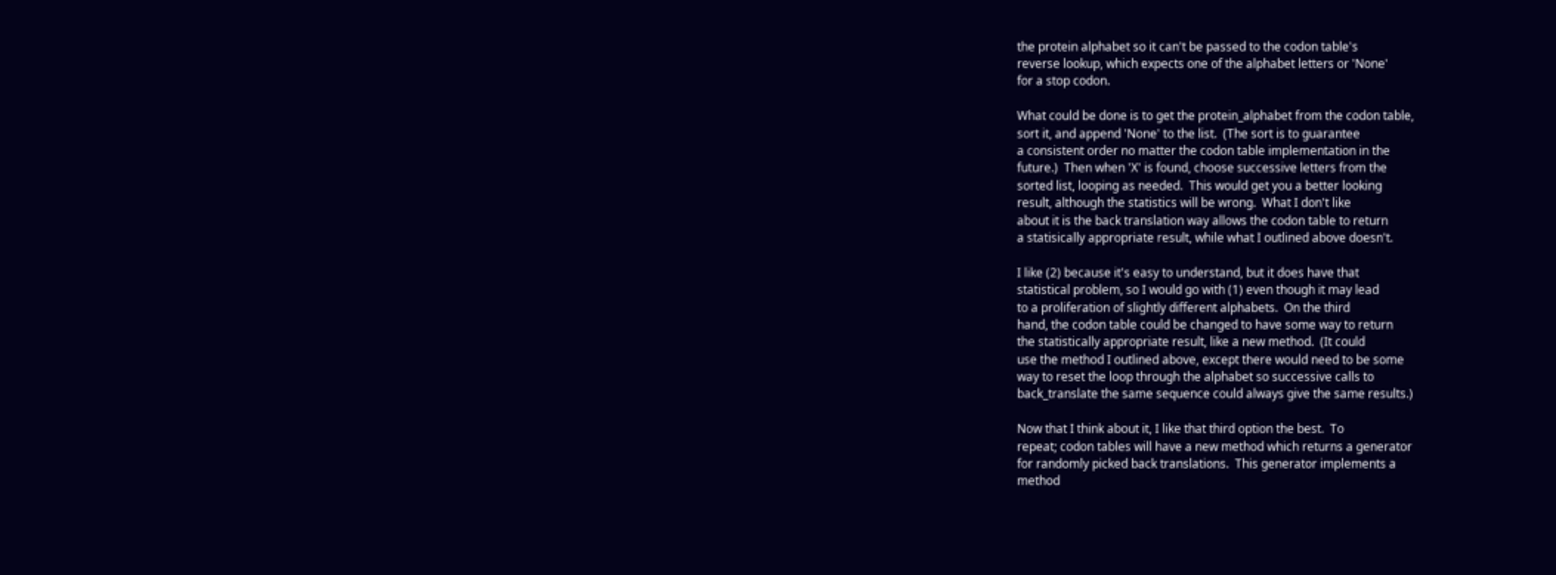the protein alphabet so it can't be passed to the codon table's
reverse lookup, which expects one of the alphabet letters or 'None'
for a stop codon.

What could be done is to get the protein_alphabet from the codon table,
sort it, and append 'None' to the list.  (The sort is to guarantee
a consistent order no matter the codon table implementation in the
future.)  Then when 'X' is found, choose successive letters from the
sorted list, looping as needed.  This would get you a better looking
result, although the statistics will be wrong.  What I don't like
about it is the back translation way allows the codon table to return
a statisically appropriate result, while what I outlined above doesn't.

I like (2) because it's easy to understand, but it does have that
statistical problem, so I would go with (1) even though it may lead
to a proliferation of slightly different alphabets.  On the third
hand, the codon table could be changed to have some way to return
the statistically appropriate result, like a new method.  (It could
use the method I outlined above, except there would need to be some
way to reset the loop through the alphabet so successive calls to
back_translate the same sequence could always give the same results.)

Now that I think about it, I like that third option the best.  To
repeat; codon tables will have a new method which returns a generator
for randomly picked back translations.  This generator implements a
method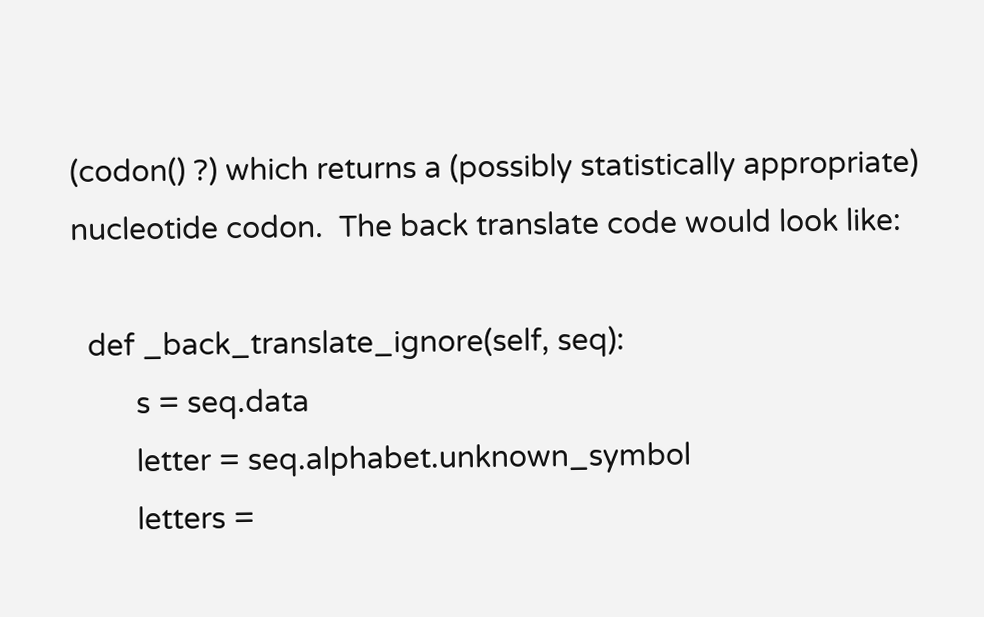(codon() ?) which returns a (possibly statistically appropriate)
nucleotide codon.  The back translate code would look like:

  def _back_translate_ignore(self, seq):
        s = seq.data
        letter = seq.alphabet.unknown_symbol
        letters =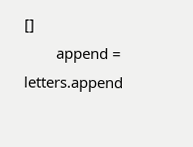[]
        append = letters.append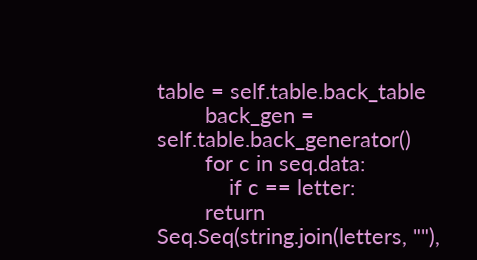table = self.table.back_table
        back_gen = self.table.back_generator()
        for c in seq.data:
            if c == letter:
        return Seq.Seq(string.join(letters, ""),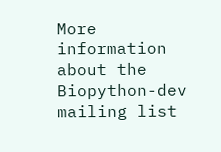More information about the Biopython-dev mailing list